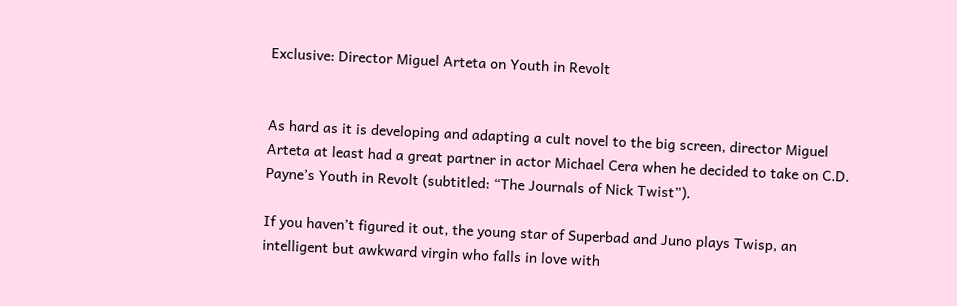Exclusive: Director Miguel Arteta on Youth in Revolt


As hard as it is developing and adapting a cult novel to the big screen, director Miguel Arteta at least had a great partner in actor Michael Cera when he decided to take on C.D. Payne’s Youth in Revolt (subtitled: “The Journals of Nick Twist”).

If you haven’t figured it out, the young star of Superbad and Juno plays Twisp, an intelligent but awkward virgin who falls in love with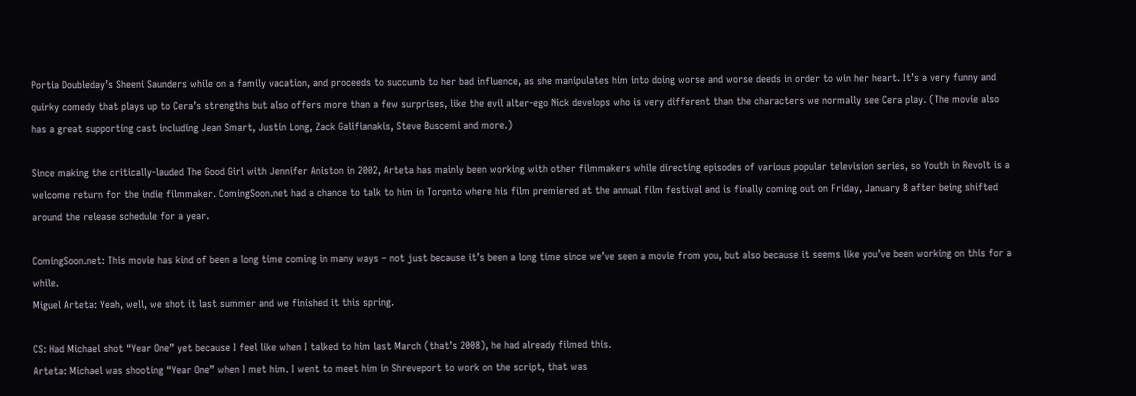Portia Doubleday’s Sheeni Saunders while on a family vacation, and proceeds to succumb to her bad influence, as she manipulates him into doing worse and worse deeds in order to win her heart. It’s a very funny and quirky comedy that plays up to Cera’s strengths but also offers more than a few surprises, like the evil alter-ego Nick develops who is very different than the characters we normally see Cera play. (The movie also has a great supporting cast including Jean Smart, Justin Long, Zack Galifianakis, Steve Buscemi and more.)

Since making the critically-lauded The Good Girl with Jennifer Aniston in 2002, Arteta has mainly been working with other filmmakers while directing episodes of various popular television series, so Youth in Revolt is a welcome return for the indie filmmaker. ComingSoon.net had a chance to talk to him in Toronto where his film premiered at the annual film festival and is finally coming out on Friday, January 8 after being shifted around the release schedule for a year.

ComingSoon.net: This movie has kind of been a long time coming in many ways – not just because it’s been a long time since we’ve seen a movie from you, but also because it seems like you’ve been working on this for a while.
Miguel Arteta: Yeah, well, we shot it last summer and we finished it this spring.

CS: Had Michael shot “Year One” yet because I feel like when I talked to him last March (that’s 2008), he had already filmed this.
Arteta: Michael was shooting “Year One” when I met him. I went to meet him in Shreveport to work on the script, that was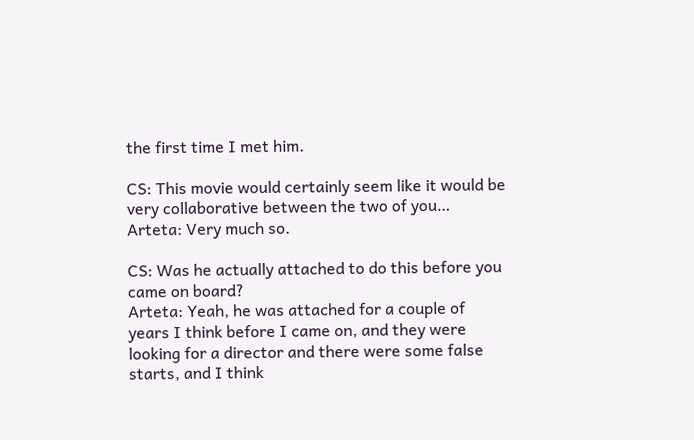the first time I met him.

CS: This movie would certainly seem like it would be very collaborative between the two of you…
Arteta: Very much so.

CS: Was he actually attached to do this before you came on board?
Arteta: Yeah, he was attached for a couple of years I think before I came on, and they were looking for a director and there were some false starts, and I think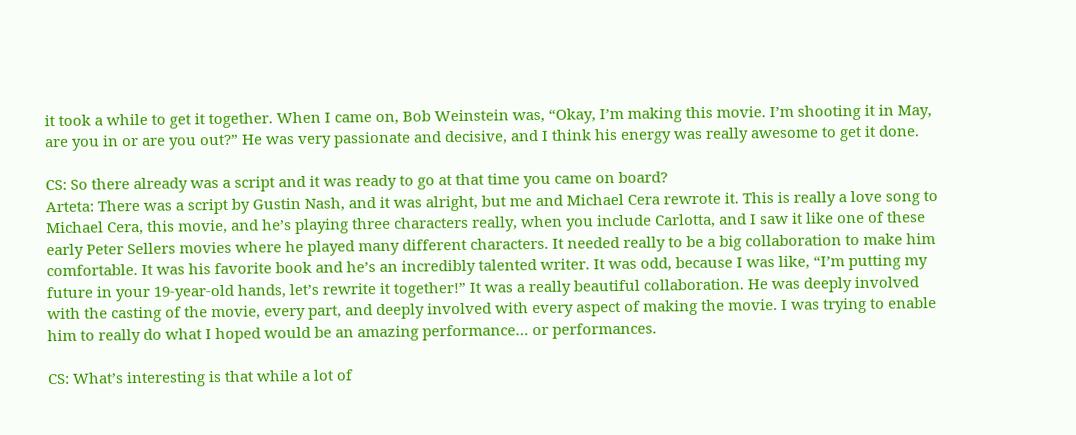it took a while to get it together. When I came on, Bob Weinstein was, “Okay, I’m making this movie. I’m shooting it in May, are you in or are you out?” He was very passionate and decisive, and I think his energy was really awesome to get it done.

CS: So there already was a script and it was ready to go at that time you came on board?
Arteta: There was a script by Gustin Nash, and it was alright, but me and Michael Cera rewrote it. This is really a love song to Michael Cera, this movie, and he’s playing three characters really, when you include Carlotta, and I saw it like one of these early Peter Sellers movies where he played many different characters. It needed really to be a big collaboration to make him comfortable. It was his favorite book and he’s an incredibly talented writer. It was odd, because I was like, “I’m putting my future in your 19-year-old hands, let’s rewrite it together!” It was a really beautiful collaboration. He was deeply involved with the casting of the movie, every part, and deeply involved with every aspect of making the movie. I was trying to enable him to really do what I hoped would be an amazing performance… or performances.

CS: What’s interesting is that while a lot of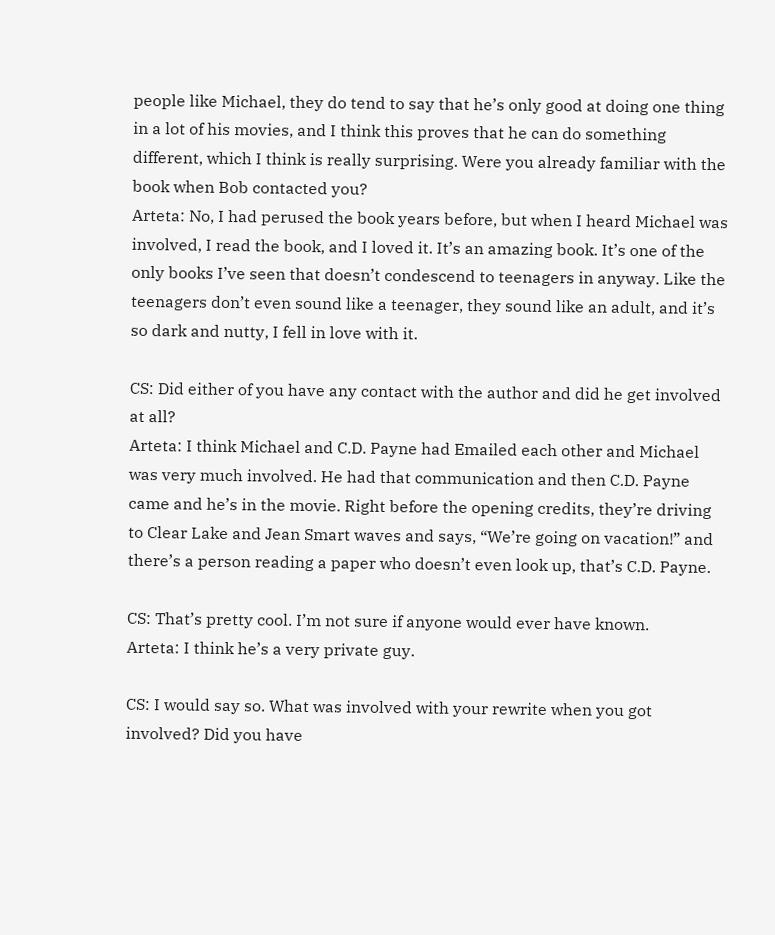people like Michael, they do tend to say that he’s only good at doing one thing in a lot of his movies, and I think this proves that he can do something different, which I think is really surprising. Were you already familiar with the book when Bob contacted you?
Arteta: No, I had perused the book years before, but when I heard Michael was involved, I read the book, and I loved it. It’s an amazing book. It’s one of the only books I’ve seen that doesn’t condescend to teenagers in anyway. Like the teenagers don’t even sound like a teenager, they sound like an adult, and it’s so dark and nutty, I fell in love with it.

CS: Did either of you have any contact with the author and did he get involved at all?
Arteta: I think Michael and C.D. Payne had Emailed each other and Michael was very much involved. He had that communication and then C.D. Payne came and he’s in the movie. Right before the opening credits, they’re driving to Clear Lake and Jean Smart waves and says, “We’re going on vacation!” and there’s a person reading a paper who doesn’t even look up, that’s C.D. Payne.

CS: That’s pretty cool. I’m not sure if anyone would ever have known.
Arteta: I think he’s a very private guy.

CS: I would say so. What was involved with your rewrite when you got involved? Did you have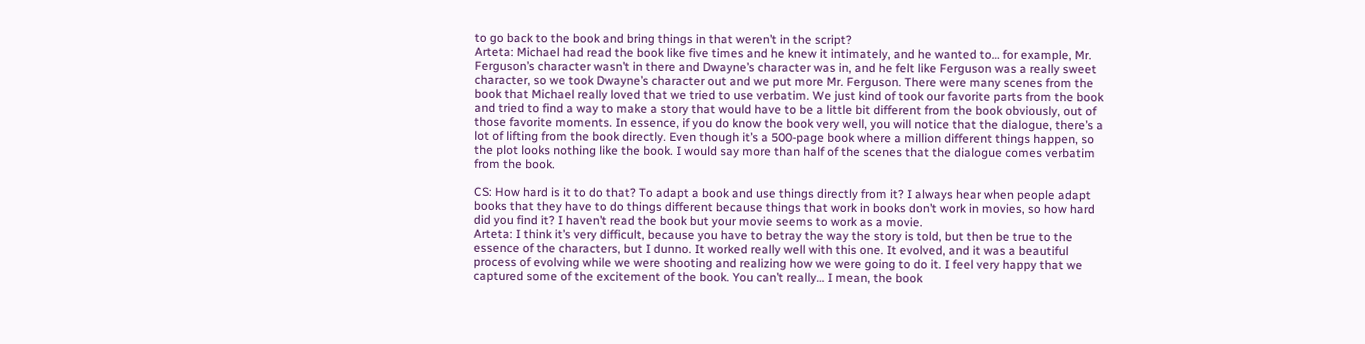to go back to the book and bring things in that weren’t in the script?
Arteta: Michael had read the book like five times and he knew it intimately, and he wanted to… for example, Mr. Ferguson’s character wasn’t in there and Dwayne’s character was in, and he felt like Ferguson was a really sweet character, so we took Dwayne’s character out and we put more Mr. Ferguson. There were many scenes from the book that Michael really loved that we tried to use verbatim. We just kind of took our favorite parts from the book and tried to find a way to make a story that would have to be a little bit different from the book obviously, out of those favorite moments. In essence, if you do know the book very well, you will notice that the dialogue, there’s a lot of lifting from the book directly. Even though it’s a 500-page book where a million different things happen, so the plot looks nothing like the book. I would say more than half of the scenes that the dialogue comes verbatim from the book.

CS: How hard is it to do that? To adapt a book and use things directly from it? I always hear when people adapt books that they have to do things different because things that work in books don’t work in movies, so how hard did you find it? I haven’t read the book but your movie seems to work as a movie.
Arteta: I think it’s very difficult, because you have to betray the way the story is told, but then be true to the essence of the characters, but I dunno. It worked really well with this one. It evolved, and it was a beautiful process of evolving while we were shooting and realizing how we were going to do it. I feel very happy that we captured some of the excitement of the book. You can’t really… I mean, the book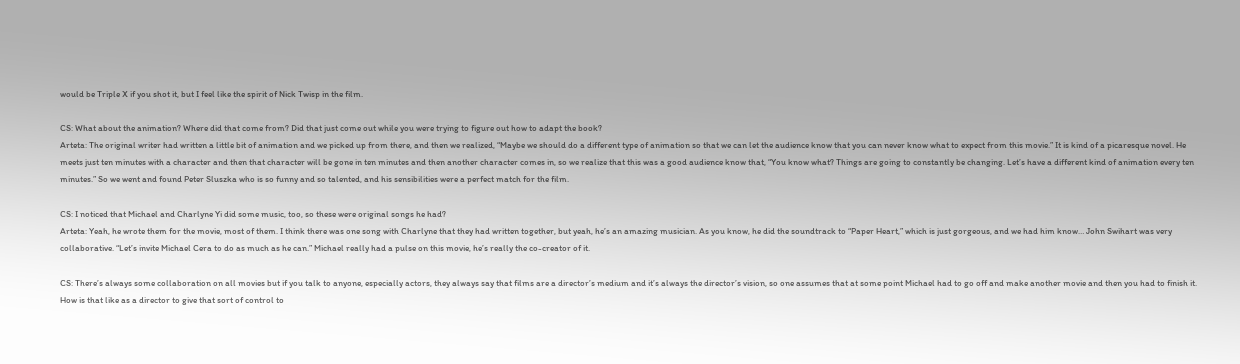would be Triple X if you shot it, but I feel like the spirit of Nick Twisp in the film.

CS: What about the animation? Where did that come from? Did that just come out while you were trying to figure out how to adapt the book?
Arteta: The original writer had written a little bit of animation and we picked up from there, and then we realized, “Maybe we should do a different type of animation so that we can let the audience know that you can never know what to expect from this movie.” It is kind of a picaresque novel. He meets just ten minutes with a character and then that character will be gone in ten minutes and then another character comes in, so we realize that this was a good audience know that, “You know what? Things are going to constantly be changing. Let’s have a different kind of animation every ten minutes.” So we went and found Peter Sluszka who is so funny and so talented, and his sensibilities were a perfect match for the film.

CS: I noticed that Michael and Charlyne Yi did some music, too, so these were original songs he had?
Arteta: Yeah, he wrote them for the movie, most of them. I think there was one song with Charlyne that they had written together, but yeah, he’s an amazing musician. As you know, he did the soundtrack to “Paper Heart,” which is just gorgeous, and we had him know… John Swihart was very collaborative. “Let’s invite Michael Cera to do as much as he can.” Michael really had a pulse on this movie, he’s really the co-creator of it.

CS: There’s always some collaboration on all movies but if you talk to anyone, especially actors, they always say that films are a director’s medium and it’s always the director’s vision, so one assumes that at some point Michael had to go off and make another movie and then you had to finish it. How is that like as a director to give that sort of control to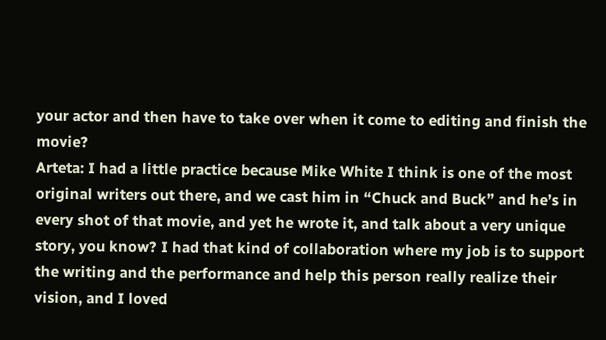your actor and then have to take over when it come to editing and finish the movie?
Arteta: I had a little practice because Mike White I think is one of the most original writers out there, and we cast him in “Chuck and Buck” and he’s in every shot of that movie, and yet he wrote it, and talk about a very unique story, you know? I had that kind of collaboration where my job is to support the writing and the performance and help this person really realize their vision, and I loved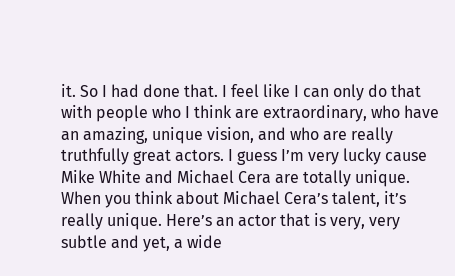it. So I had done that. I feel like I can only do that with people who I think are extraordinary, who have an amazing, unique vision, and who are really truthfully great actors. I guess I’m very lucky cause Mike White and Michael Cera are totally unique. When you think about Michael Cera’s talent, it’s really unique. Here’s an actor that is very, very subtle and yet, a wide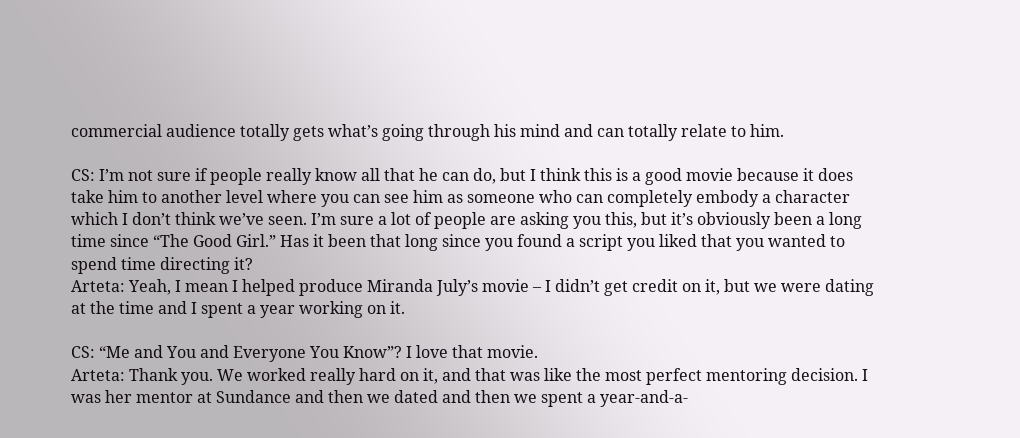commercial audience totally gets what’s going through his mind and can totally relate to him.

CS: I’m not sure if people really know all that he can do, but I think this is a good movie because it does take him to another level where you can see him as someone who can completely embody a character which I don’t think we’ve seen. I’m sure a lot of people are asking you this, but it’s obviously been a long time since “The Good Girl.” Has it been that long since you found a script you liked that you wanted to spend time directing it?
Arteta: Yeah, I mean I helped produce Miranda July’s movie – I didn’t get credit on it, but we were dating at the time and I spent a year working on it.

CS: “Me and You and Everyone You Know”? I love that movie.
Arteta: Thank you. We worked really hard on it, and that was like the most perfect mentoring decision. I was her mentor at Sundance and then we dated and then we spent a year-and-a-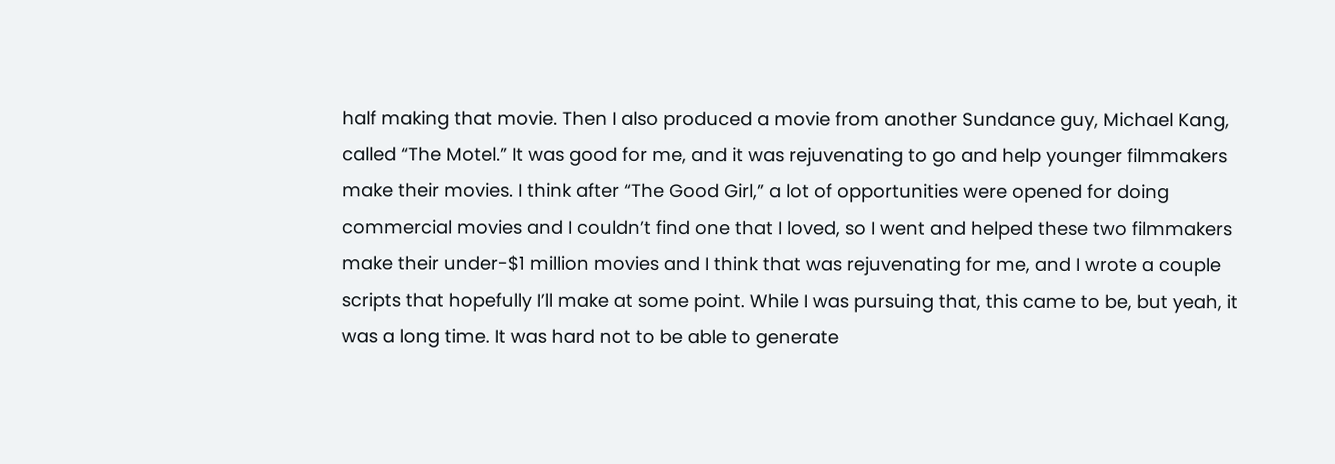half making that movie. Then I also produced a movie from another Sundance guy, Michael Kang, called “The Motel.” It was good for me, and it was rejuvenating to go and help younger filmmakers make their movies. I think after “The Good Girl,” a lot of opportunities were opened for doing commercial movies and I couldn’t find one that I loved, so I went and helped these two filmmakers make their under-$1 million movies and I think that was rejuvenating for me, and I wrote a couple scripts that hopefully I’ll make at some point. While I was pursuing that, this came to be, but yeah, it was a long time. It was hard not to be able to generate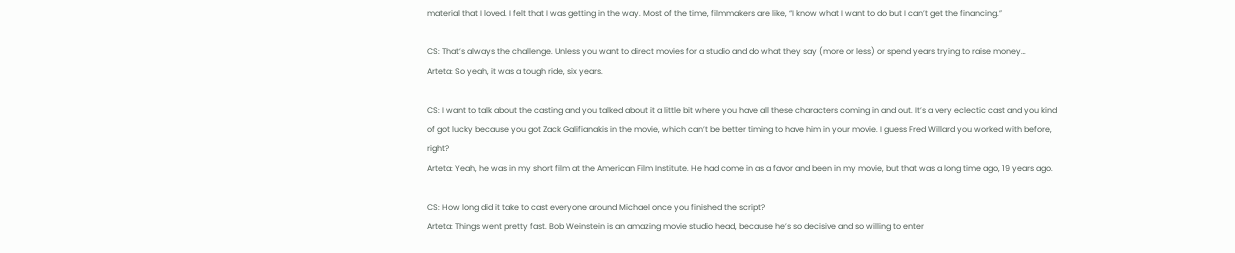material that I loved. I felt that I was getting in the way. Most of the time, filmmakers are like, “I know what I want to do but I can’t get the financing.”

CS: That’s always the challenge. Unless you want to direct movies for a studio and do what they say (more or less) or spend years trying to raise money…
Arteta: So yeah, it was a tough ride, six years.

CS: I want to talk about the casting and you talked about it a little bit where you have all these characters coming in and out. It’s a very eclectic cast and you kind of got lucky because you got Zack Galifianakis in the movie, which can’t be better timing to have him in your movie. I guess Fred Willard you worked with before, right?
Arteta: Yeah, he was in my short film at the American Film Institute. He had come in as a favor and been in my movie, but that was a long time ago, 19 years ago.

CS: How long did it take to cast everyone around Michael once you finished the script?
Arteta: Things went pretty fast. Bob Weinstein is an amazing movie studio head, because he’s so decisive and so willing to enter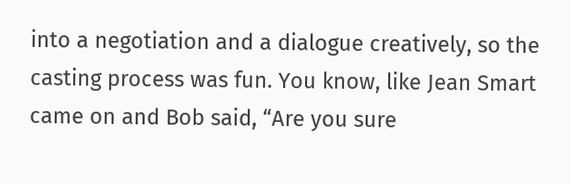into a negotiation and a dialogue creatively, so the casting process was fun. You know, like Jean Smart came on and Bob said, “Are you sure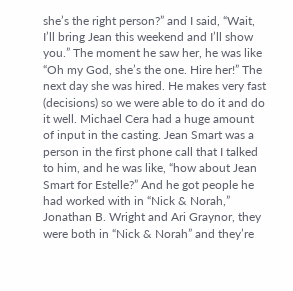she’s the right person?” and I said, “Wait, I’ll bring Jean this weekend and I’ll show you.” The moment he saw her, he was like “Oh my God, she’s the one. Hire her!” The next day she was hired. He makes very fast (decisions) so we were able to do it and do it well. Michael Cera had a huge amount of input in the casting. Jean Smart was a person in the first phone call that I talked to him, and he was like, “how about Jean Smart for Estelle?” And he got people he had worked with in “Nick & Norah,” Jonathan B. Wright and Ari Graynor, they were both in “Nick & Norah” and they’re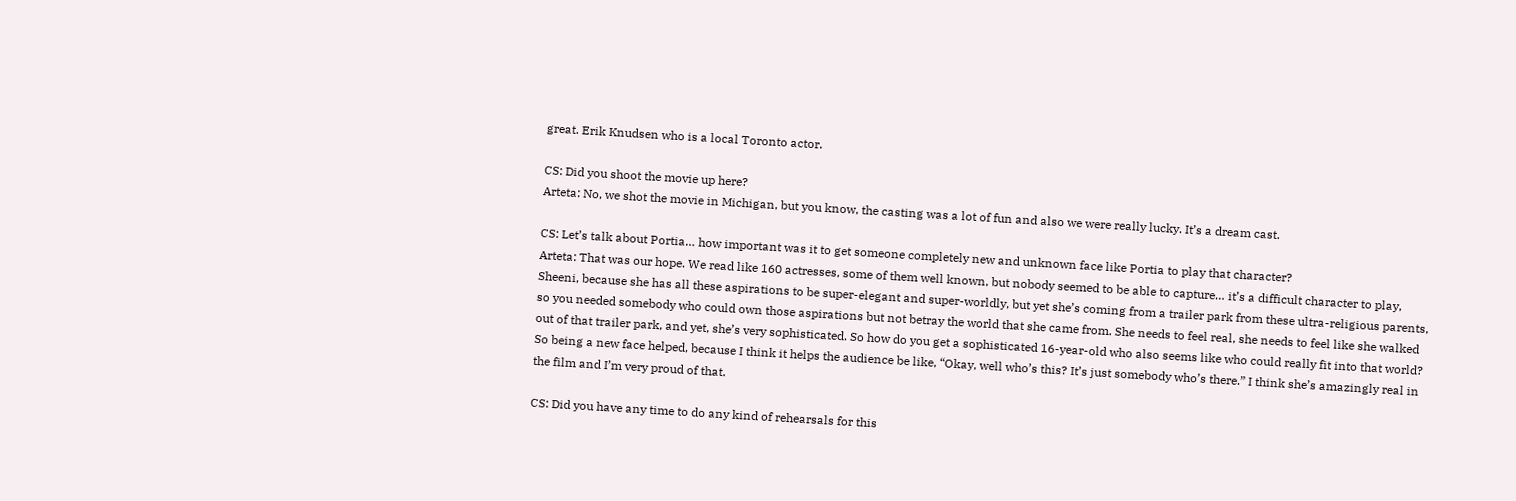great. Erik Knudsen who is a local Toronto actor.

CS: Did you shoot the movie up here?
Arteta: No, we shot the movie in Michigan, but you know, the casting was a lot of fun and also we were really lucky. It’s a dream cast.

CS: Let’s talk about Portia… how important was it to get someone completely new and unknown face like Portia to play that character?
Arteta: That was our hope. We read like 160 actresses, some of them well known, but nobody seemed to be able to capture… it’s a difficult character to play, Sheeni, because she has all these aspirations to be super-elegant and super-worldly, but yet she’s coming from a trailer park from these ultra-religious parents, so you needed somebody who could own those aspirations but not betray the world that she came from. She needs to feel real, she needs to feel like she walked out of that trailer park, and yet, she’s very sophisticated. So how do you get a sophisticated 16-year-old who also seems like who could really fit into that world? So being a new face helped, because I think it helps the audience be like, “Okay, well who’s this? It’s just somebody who’s there.” I think she’s amazingly real in the film and I’m very proud of that.

CS: Did you have any time to do any kind of rehearsals for this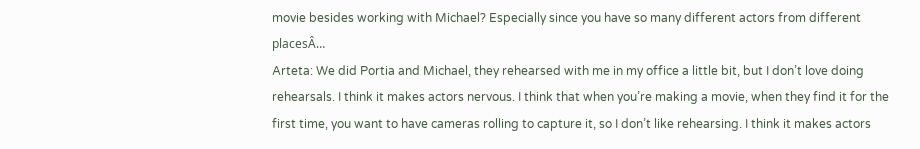movie besides working with Michael? Especially since you have so many different actors from different placesÂ…
Arteta: We did Portia and Michael, they rehearsed with me in my office a little bit, but I don’t love doing rehearsals. I think it makes actors nervous. I think that when you’re making a movie, when they find it for the first time, you want to have cameras rolling to capture it, so I don’t like rehearsing. I think it makes actors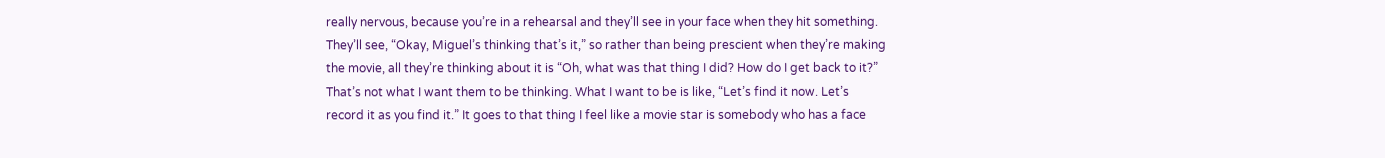really nervous, because you’re in a rehearsal and they’ll see in your face when they hit something. They’ll see, “Okay, Miguel’s thinking that’s it,” so rather than being prescient when they’re making the movie, all they’re thinking about it is “Oh, what was that thing I did? How do I get back to it?” That’s not what I want them to be thinking. What I want to be is like, “Let’s find it now. Let’s record it as you find it.” It goes to that thing I feel like a movie star is somebody who has a face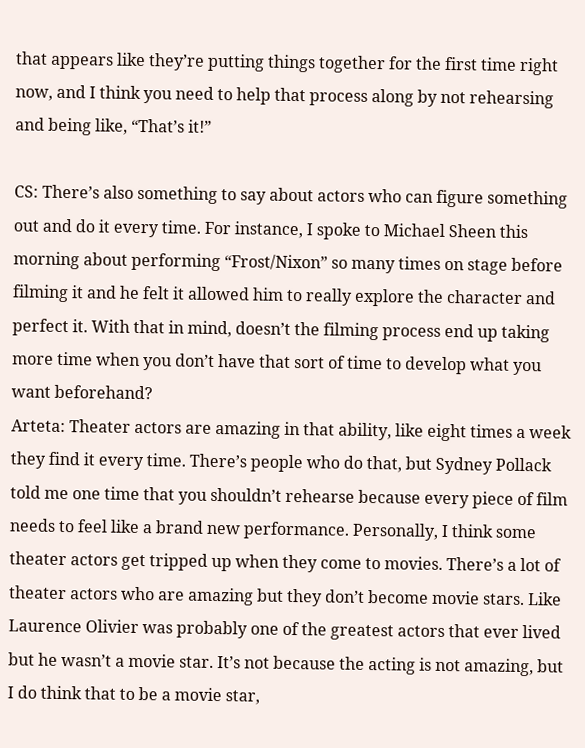that appears like they’re putting things together for the first time right now, and I think you need to help that process along by not rehearsing and being like, “That’s it!”

CS: There’s also something to say about actors who can figure something out and do it every time. For instance, I spoke to Michael Sheen this morning about performing “Frost/Nixon” so many times on stage before filming it and he felt it allowed him to really explore the character and perfect it. With that in mind, doesn’t the filming process end up taking more time when you don’t have that sort of time to develop what you want beforehand?
Arteta: Theater actors are amazing in that ability, like eight times a week they find it every time. There’s people who do that, but Sydney Pollack told me one time that you shouldn’t rehearse because every piece of film needs to feel like a brand new performance. Personally, I think some theater actors get tripped up when they come to movies. There’s a lot of theater actors who are amazing but they don’t become movie stars. Like Laurence Olivier was probably one of the greatest actors that ever lived but he wasn’t a movie star. It’s not because the acting is not amazing, but I do think that to be a movie star,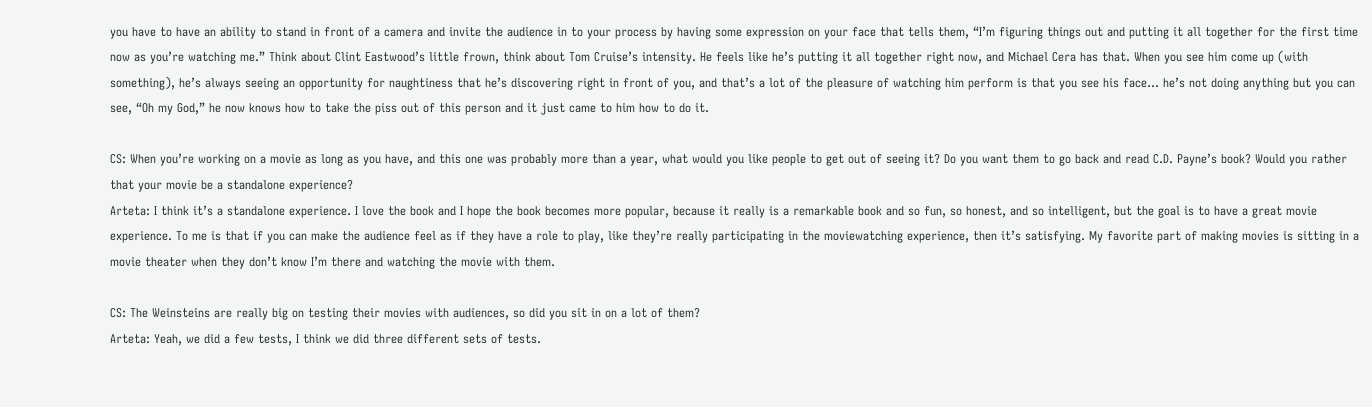you have to have an ability to stand in front of a camera and invite the audience in to your process by having some expression on your face that tells them, “I’m figuring things out and putting it all together for the first time now as you’re watching me.” Think about Clint Eastwood’s little frown, think about Tom Cruise’s intensity. He feels like he’s putting it all together right now, and Michael Cera has that. When you see him come up (with something), he’s always seeing an opportunity for naughtiness that he’s discovering right in front of you, and that’s a lot of the pleasure of watching him perform is that you see his face… he’s not doing anything but you can see, “Oh my God,” he now knows how to take the piss out of this person and it just came to him how to do it.

CS: When you’re working on a movie as long as you have, and this one was probably more than a year, what would you like people to get out of seeing it? Do you want them to go back and read C.D. Payne’s book? Would you rather that your movie be a standalone experience?
Arteta: I think it’s a standalone experience. I love the book and I hope the book becomes more popular, because it really is a remarkable book and so fun, so honest, and so intelligent, but the goal is to have a great movie experience. To me is that if you can make the audience feel as if they have a role to play, like they’re really participating in the moviewatching experience, then it’s satisfying. My favorite part of making movies is sitting in a movie theater when they don’t know I’m there and watching the movie with them.

CS: The Weinsteins are really big on testing their movies with audiences, so did you sit in on a lot of them?
Arteta: Yeah, we did a few tests, I think we did three different sets of tests.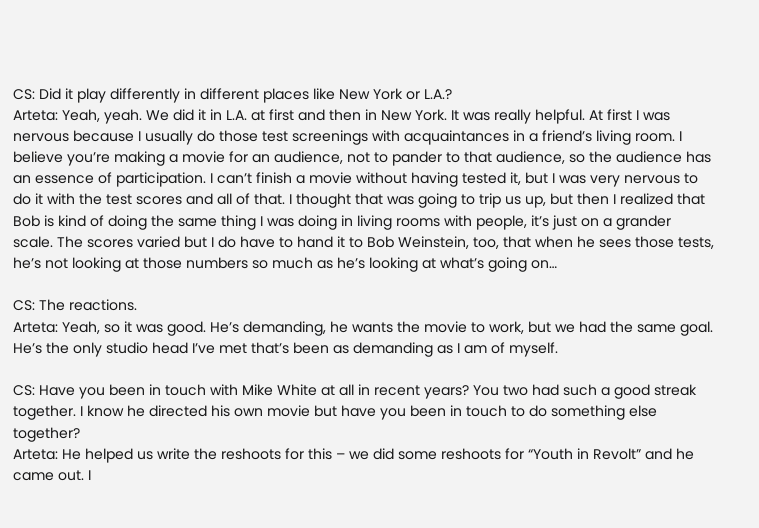CS: Did it play differently in different places like New York or L.A.?
Arteta: Yeah, yeah. We did it in L.A. at first and then in New York. It was really helpful. At first I was nervous because I usually do those test screenings with acquaintances in a friend’s living room. I believe you’re making a movie for an audience, not to pander to that audience, so the audience has an essence of participation. I can’t finish a movie without having tested it, but I was very nervous to do it with the test scores and all of that. I thought that was going to trip us up, but then I realized that Bob is kind of doing the same thing I was doing in living rooms with people, it’s just on a grander scale. The scores varied but I do have to hand it to Bob Weinstein, too, that when he sees those tests, he’s not looking at those numbers so much as he’s looking at what’s going on…

CS: The reactions.
Arteta: Yeah, so it was good. He’s demanding, he wants the movie to work, but we had the same goal. He’s the only studio head I’ve met that’s been as demanding as I am of myself.

CS: Have you been in touch with Mike White at all in recent years? You two had such a good streak together. I know he directed his own movie but have you been in touch to do something else together?
Arteta: He helped us write the reshoots for this – we did some reshoots for “Youth in Revolt” and he came out. I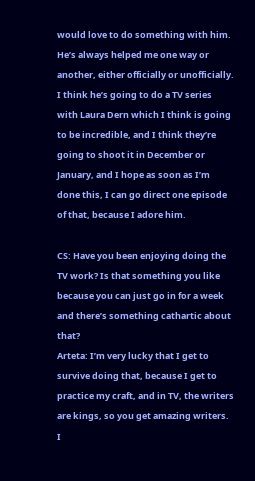would love to do something with him. He’s always helped me one way or another, either officially or unofficially. I think he’s going to do a TV series with Laura Dern which I think is going to be incredible, and I think they’re going to shoot it in December or January, and I hope as soon as I’m done this, I can go direct one episode of that, because I adore him.

CS: Have you been enjoying doing the TV work? Is that something you like because you can just go in for a week and there’s something cathartic about that?
Arteta: I’m very lucky that I get to survive doing that, because I get to practice my craft, and in TV, the writers are kings, so you get amazing writers. I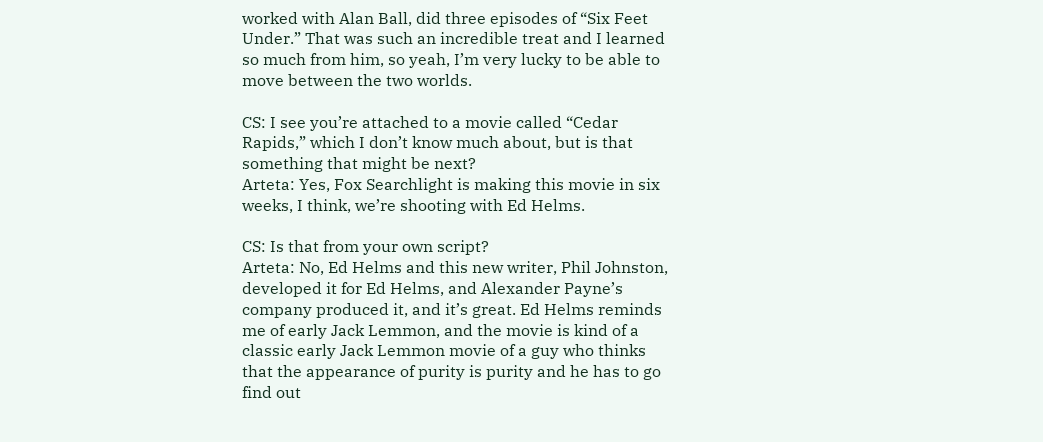worked with Alan Ball, did three episodes of “Six Feet Under.” That was such an incredible treat and I learned so much from him, so yeah, I’m very lucky to be able to move between the two worlds.

CS: I see you’re attached to a movie called “Cedar Rapids,” which I don’t know much about, but is that something that might be next?
Arteta: Yes, Fox Searchlight is making this movie in six weeks, I think, we’re shooting with Ed Helms.

CS: Is that from your own script?
Arteta: No, Ed Helms and this new writer, Phil Johnston, developed it for Ed Helms, and Alexander Payne’s company produced it, and it’s great. Ed Helms reminds me of early Jack Lemmon, and the movie is kind of a classic early Jack Lemmon movie of a guy who thinks that the appearance of purity is purity and he has to go find out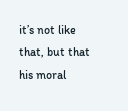it’s not like that, but that his moral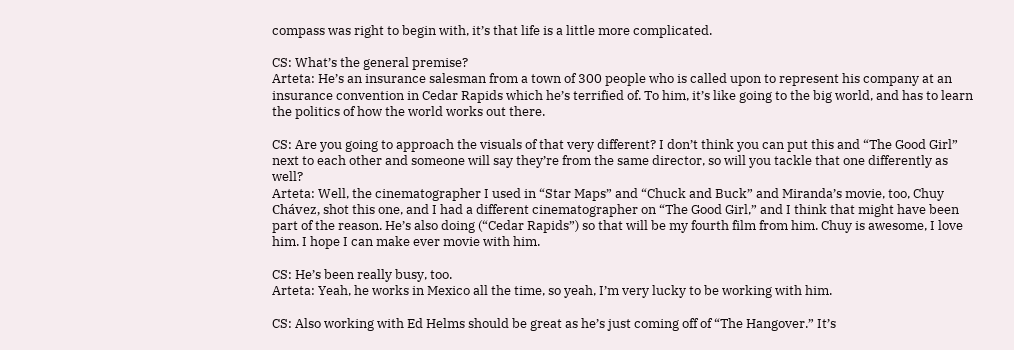compass was right to begin with, it’s that life is a little more complicated.

CS: What’s the general premise?
Arteta: He’s an insurance salesman from a town of 300 people who is called upon to represent his company at an insurance convention in Cedar Rapids which he’s terrified of. To him, it’s like going to the big world, and has to learn the politics of how the world works out there.

CS: Are you going to approach the visuals of that very different? I don’t think you can put this and “The Good Girl” next to each other and someone will say they’re from the same director, so will you tackle that one differently as well?
Arteta: Well, the cinematographer I used in “Star Maps” and “Chuck and Buck” and Miranda’s movie, too, Chuy Chávez, shot this one, and I had a different cinematographer on “The Good Girl,” and I think that might have been part of the reason. He’s also doing (“Cedar Rapids”) so that will be my fourth film from him. Chuy is awesome, I love him. I hope I can make ever movie with him.

CS: He’s been really busy, too.
Arteta: Yeah, he works in Mexico all the time, so yeah, I’m very lucky to be working with him.

CS: Also working with Ed Helms should be great as he’s just coming off of “The Hangover.” It’s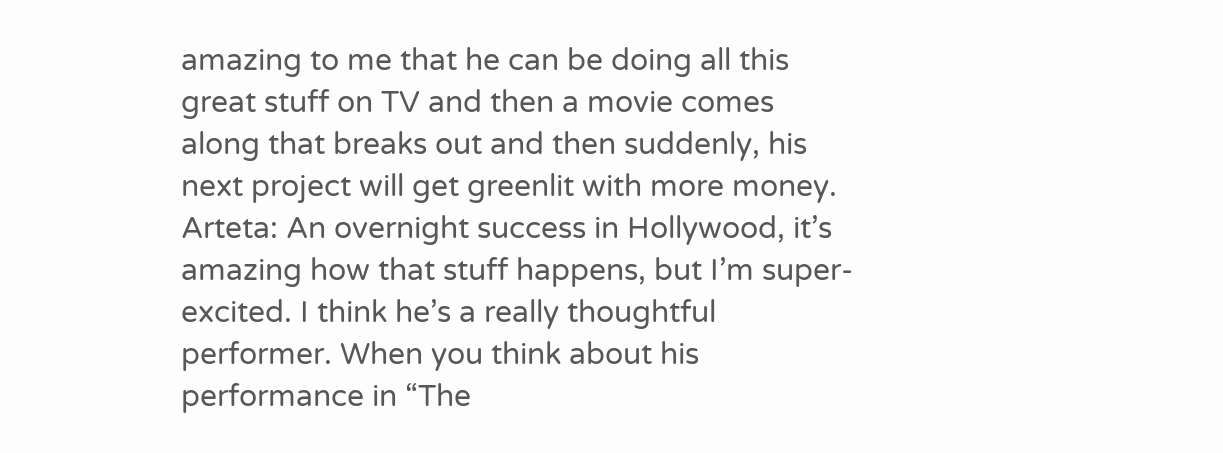amazing to me that he can be doing all this great stuff on TV and then a movie comes along that breaks out and then suddenly, his next project will get greenlit with more money.
Arteta: An overnight success in Hollywood, it’s amazing how that stuff happens, but I’m super-excited. I think he’s a really thoughtful performer. When you think about his performance in “The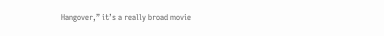Hangover,” it’s a really broad movie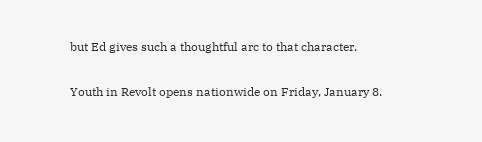but Ed gives such a thoughtful arc to that character.

Youth in Revolt opens nationwide on Friday, January 8.